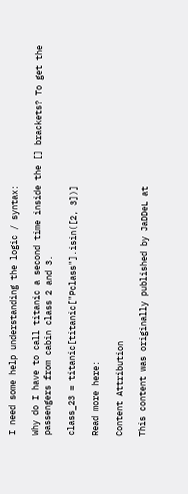I need some help understanding the logic / syntax:

Why do I have to call titanic a second time inside the [] brackets? To get the passengers from cabin class 2 and 3.

class_23 = titanic[titanic["Pclass"].isin([2, 3])]

Read more here:

Content Attribution

This content was originally published by JaDDeL at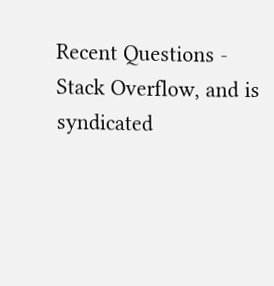Recent Questions - Stack Overflow, and is syndicated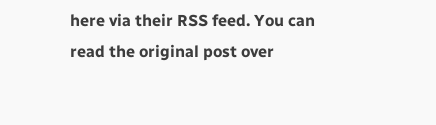here via their RSS feed. You can read the original post over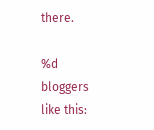there.

%d bloggers like this: